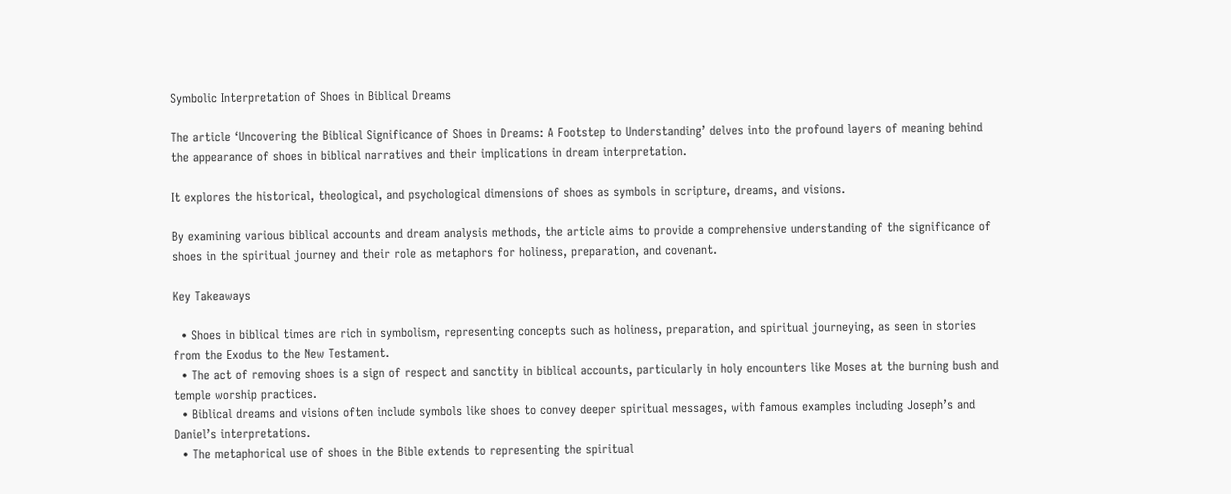Symbolic Interpretation of Shoes in Biblical Dreams

The article ‘Uncovering the Biblical Significance of Shoes in Dreams: A Footstep to Understanding’ delves into the profound layers of meaning behind the appearance of shoes in biblical narratives and their implications in dream interpretation.

It explores the historical, theological, and psychological dimensions of shoes as symbols in scripture, dreams, and visions.

By examining various biblical accounts and dream analysis methods, the article aims to provide a comprehensive understanding of the significance of shoes in the spiritual journey and their role as metaphors for holiness, preparation, and covenant.

Key Takeaways

  • Shoes in biblical times are rich in symbolism, representing concepts such as holiness, preparation, and spiritual journeying, as seen in stories from the Exodus to the New Testament.
  • The act of removing shoes is a sign of respect and sanctity in biblical accounts, particularly in holy encounters like Moses at the burning bush and temple worship practices.
  • Biblical dreams and visions often include symbols like shoes to convey deeper spiritual messages, with famous examples including Joseph’s and Daniel’s interpretations.
  • The metaphorical use of shoes in the Bible extends to representing the spiritual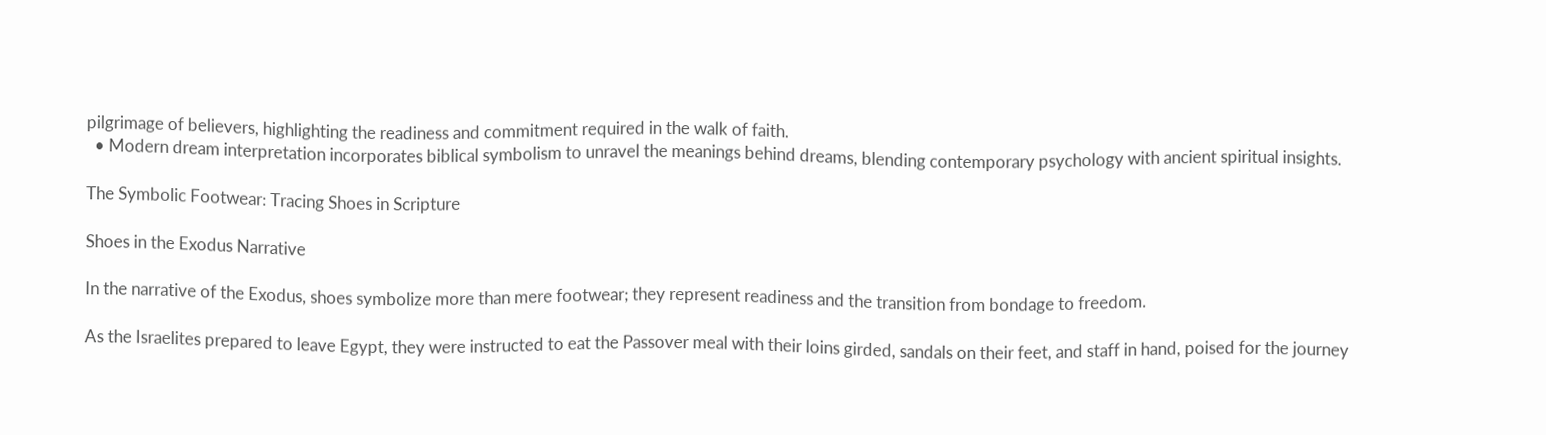pilgrimage of believers, highlighting the readiness and commitment required in the walk of faith.
  • Modern dream interpretation incorporates biblical symbolism to unravel the meanings behind dreams, blending contemporary psychology with ancient spiritual insights.

The Symbolic Footwear: Tracing Shoes in Scripture

Shoes in the Exodus Narrative

In the narrative of the Exodus, shoes symbolize more than mere footwear; they represent readiness and the transition from bondage to freedom.

As the Israelites prepared to leave Egypt, they were instructed to eat the Passover meal with their loins girded, sandals on their feet, and staff in hand, poised for the journey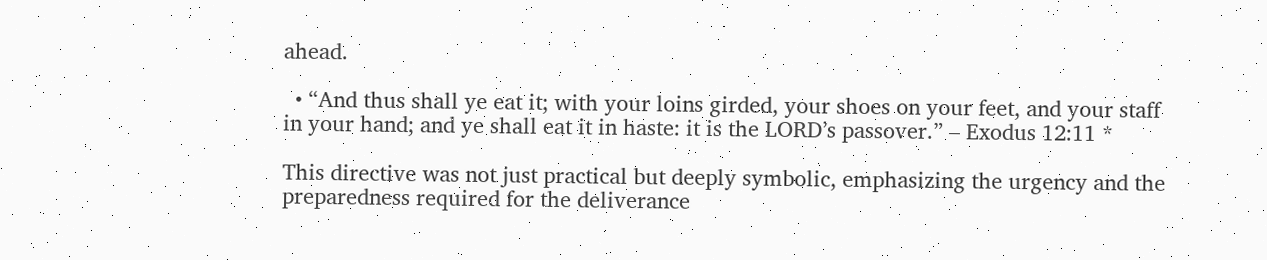ahead.

  • “And thus shall ye eat it; with your loins girded, your shoes on your feet, and your staff in your hand; and ye shall eat it in haste: it is the LORD’s passover.” – Exodus 12:11 *

This directive was not just practical but deeply symbolic, emphasizing the urgency and the preparedness required for the deliverance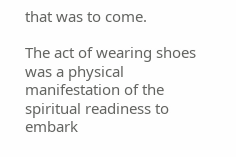that was to come.

The act of wearing shoes was a physical manifestation of the spiritual readiness to embark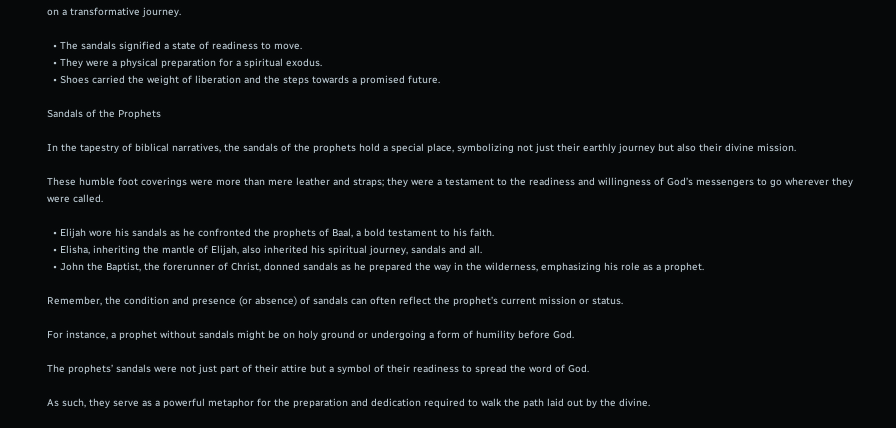on a transformative journey.

  • The sandals signified a state of readiness to move.
  • They were a physical preparation for a spiritual exodus.
  • Shoes carried the weight of liberation and the steps towards a promised future.

Sandals of the Prophets

In the tapestry of biblical narratives, the sandals of the prophets hold a special place, symbolizing not just their earthly journey but also their divine mission.

These humble foot coverings were more than mere leather and straps; they were a testament to the readiness and willingness of God’s messengers to go wherever they were called.

  • Elijah wore his sandals as he confronted the prophets of Baal, a bold testament to his faith.
  • Elisha, inheriting the mantle of Elijah, also inherited his spiritual journey, sandals and all.
  • John the Baptist, the forerunner of Christ, donned sandals as he prepared the way in the wilderness, emphasizing his role as a prophet.

Remember, the condition and presence (or absence) of sandals can often reflect the prophet’s current mission or status.

For instance, a prophet without sandals might be on holy ground or undergoing a form of humility before God.

The prophets’ sandals were not just part of their attire but a symbol of their readiness to spread the word of God.

As such, they serve as a powerful metaphor for the preparation and dedication required to walk the path laid out by the divine.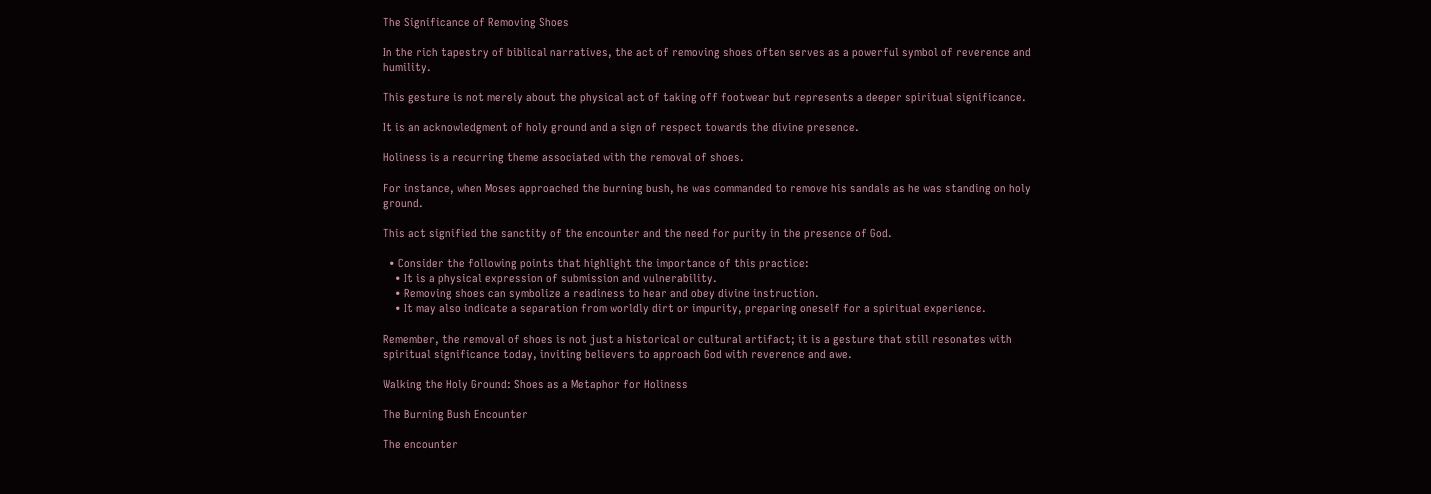The Significance of Removing Shoes

In the rich tapestry of biblical narratives, the act of removing shoes often serves as a powerful symbol of reverence and humility.

This gesture is not merely about the physical act of taking off footwear but represents a deeper spiritual significance.

It is an acknowledgment of holy ground and a sign of respect towards the divine presence.

Holiness is a recurring theme associated with the removal of shoes.

For instance, when Moses approached the burning bush, he was commanded to remove his sandals as he was standing on holy ground.

This act signified the sanctity of the encounter and the need for purity in the presence of God.

  • Consider the following points that highlight the importance of this practice:
    • It is a physical expression of submission and vulnerability.
    • Removing shoes can symbolize a readiness to hear and obey divine instruction.
    • It may also indicate a separation from worldly dirt or impurity, preparing oneself for a spiritual experience.

Remember, the removal of shoes is not just a historical or cultural artifact; it is a gesture that still resonates with spiritual significance today, inviting believers to approach God with reverence and awe.

Walking the Holy Ground: Shoes as a Metaphor for Holiness

The Burning Bush Encounter

The encounter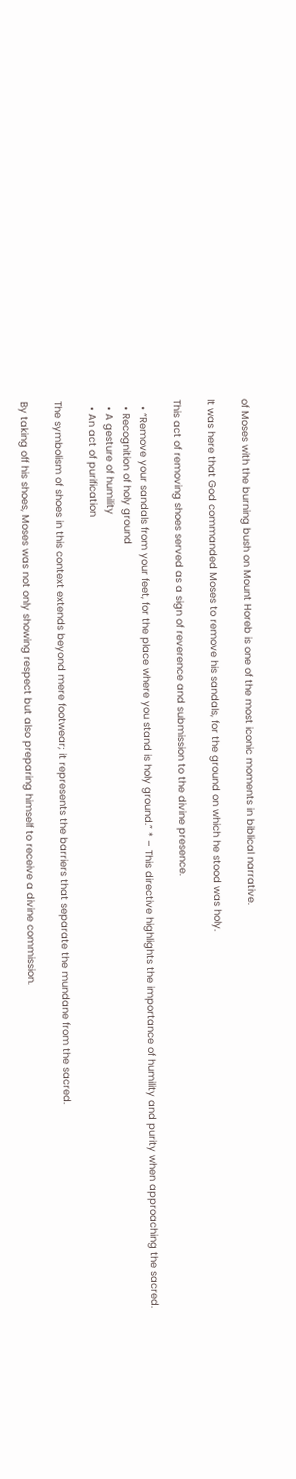of Moses with the burning bush on Mount Horeb is one of the most iconic moments in biblical narrative.

It was here that God commanded Moses to remove his sandals, for the ground on which he stood was holy.

This act of removing shoes served as a sign of reverence and submission to the divine presence.

  • “Remove your sandals from your feet, for the place where you stand is holy ground.” * – This directive highlights the importance of humility and purity when approaching the sacred.
  • Recognition of holy ground
  • A gesture of humility
  • An act of purification

The symbolism of shoes in this context extends beyond mere footwear; it represents the barriers that separate the mundane from the sacred.

By taking off his shoes, Moses was not only showing respect but also preparing himself to receive a divine commission.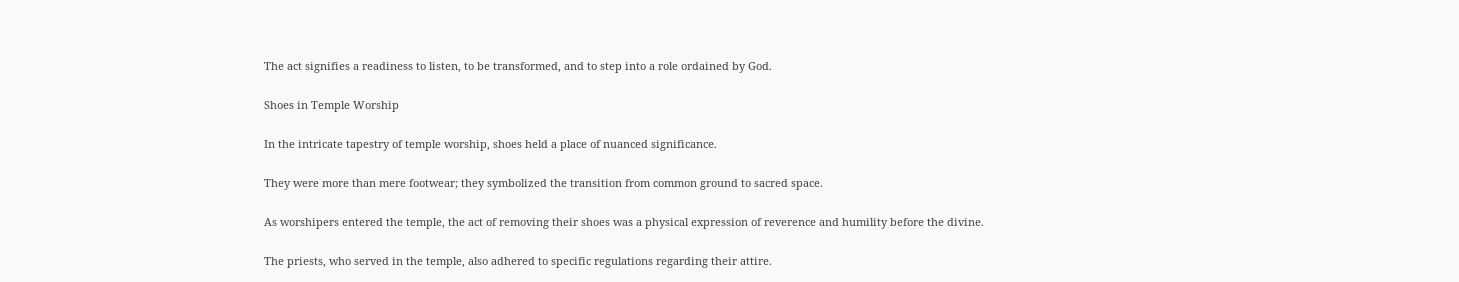The act signifies a readiness to listen, to be transformed, and to step into a role ordained by God.

Shoes in Temple Worship

In the intricate tapestry of temple worship, shoes held a place of nuanced significance.

They were more than mere footwear; they symbolized the transition from common ground to sacred space.

As worshipers entered the temple, the act of removing their shoes was a physical expression of reverence and humility before the divine.

The priests, who served in the temple, also adhered to specific regulations regarding their attire.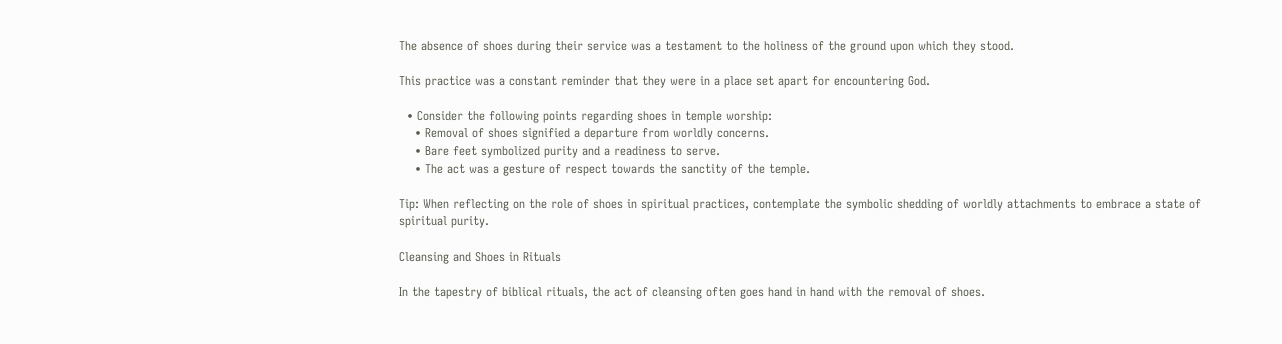The absence of shoes during their service was a testament to the holiness of the ground upon which they stood.

This practice was a constant reminder that they were in a place set apart for encountering God.

  • Consider the following points regarding shoes in temple worship:
    • Removal of shoes signified a departure from worldly concerns.
    • Bare feet symbolized purity and a readiness to serve.
    • The act was a gesture of respect towards the sanctity of the temple.

Tip: When reflecting on the role of shoes in spiritual practices, contemplate the symbolic shedding of worldly attachments to embrace a state of spiritual purity.

Cleansing and Shoes in Rituals

In the tapestry of biblical rituals, the act of cleansing often goes hand in hand with the removal of shoes.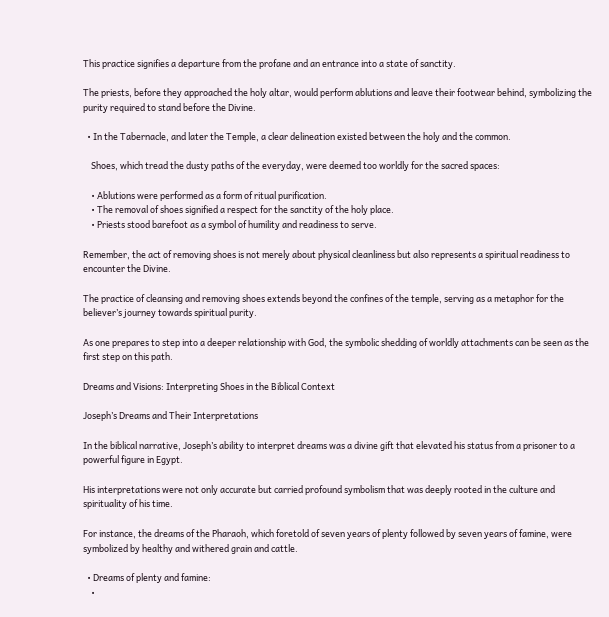This practice signifies a departure from the profane and an entrance into a state of sanctity.

The priests, before they approached the holy altar, would perform ablutions and leave their footwear behind, symbolizing the purity required to stand before the Divine.

  • In the Tabernacle, and later the Temple, a clear delineation existed between the holy and the common.

    Shoes, which tread the dusty paths of the everyday, were deemed too worldly for the sacred spaces:

    • Ablutions were performed as a form of ritual purification.
    • The removal of shoes signified a respect for the sanctity of the holy place.
    • Priests stood barefoot as a symbol of humility and readiness to serve.

Remember, the act of removing shoes is not merely about physical cleanliness but also represents a spiritual readiness to encounter the Divine.

The practice of cleansing and removing shoes extends beyond the confines of the temple, serving as a metaphor for the believer’s journey towards spiritual purity.

As one prepares to step into a deeper relationship with God, the symbolic shedding of worldly attachments can be seen as the first step on this path.

Dreams and Visions: Interpreting Shoes in the Biblical Context

Joseph’s Dreams and Their Interpretations

In the biblical narrative, Joseph’s ability to interpret dreams was a divine gift that elevated his status from a prisoner to a powerful figure in Egypt.

His interpretations were not only accurate but carried profound symbolism that was deeply rooted in the culture and spirituality of his time.

For instance, the dreams of the Pharaoh, which foretold of seven years of plenty followed by seven years of famine, were symbolized by healthy and withered grain and cattle.

  • Dreams of plenty and famine:
    •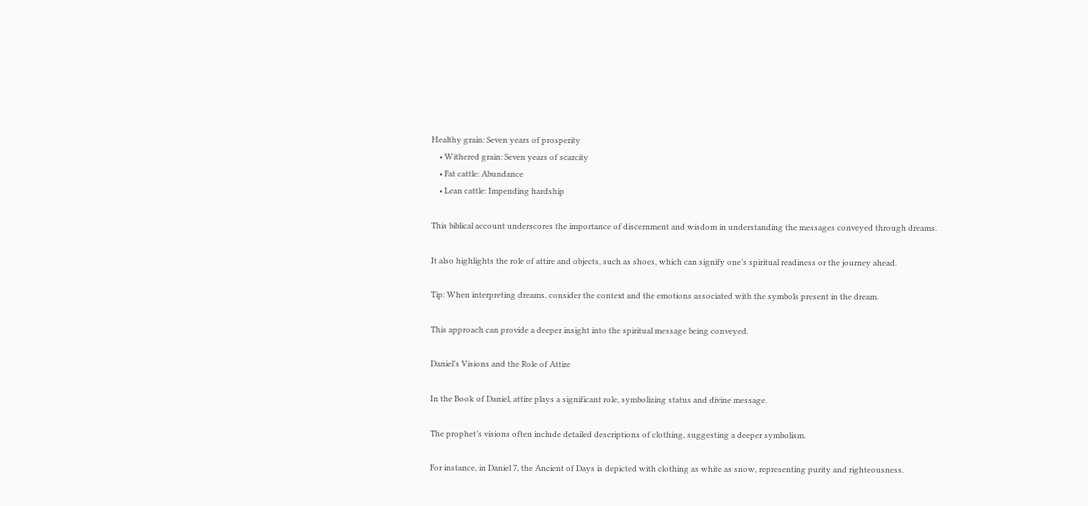Healthy grain: Seven years of prosperity
    • Withered grain: Seven years of scarcity
    • Fat cattle: Abundance
    • Lean cattle: Impending hardship

This biblical account underscores the importance of discernment and wisdom in understanding the messages conveyed through dreams.

It also highlights the role of attire and objects, such as shoes, which can signify one’s spiritual readiness or the journey ahead.

Tip: When interpreting dreams, consider the context and the emotions associated with the symbols present in the dream.

This approach can provide a deeper insight into the spiritual message being conveyed.

Daniel’s Visions and the Role of Attire

In the Book of Daniel, attire plays a significant role, symbolizing status and divine message.

The prophet’s visions often include detailed descriptions of clothing, suggesting a deeper symbolism.

For instance, in Daniel 7, the Ancient of Days is depicted with clothing as white as snow, representing purity and righteousness.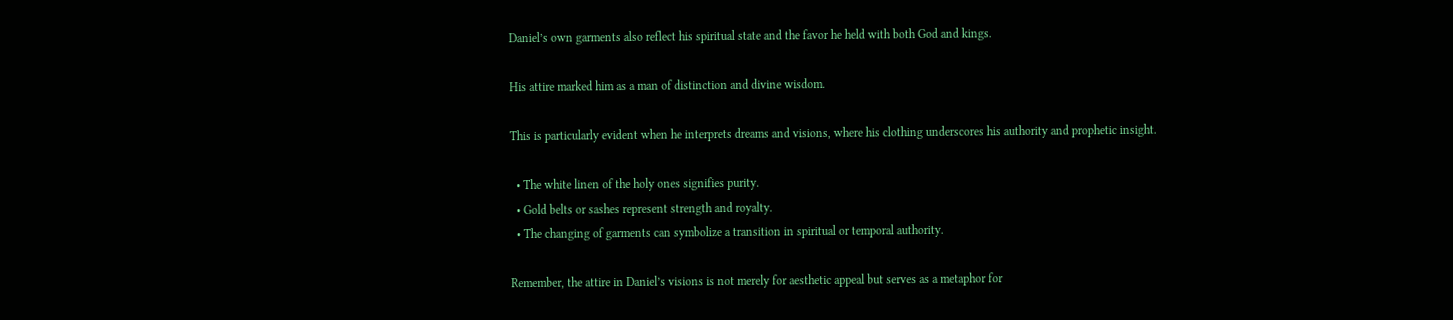Daniel’s own garments also reflect his spiritual state and the favor he held with both God and kings.

His attire marked him as a man of distinction and divine wisdom.

This is particularly evident when he interprets dreams and visions, where his clothing underscores his authority and prophetic insight.

  • The white linen of the holy ones signifies purity.
  • Gold belts or sashes represent strength and royalty.
  • The changing of garments can symbolize a transition in spiritual or temporal authority.

Remember, the attire in Daniel’s visions is not merely for aesthetic appeal but serves as a metaphor for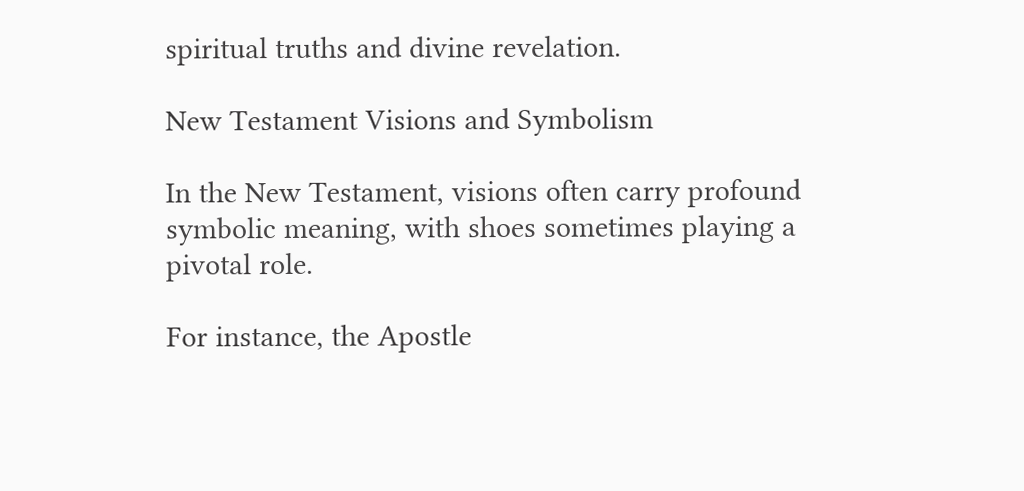spiritual truths and divine revelation.

New Testament Visions and Symbolism

In the New Testament, visions often carry profound symbolic meaning, with shoes sometimes playing a pivotal role.

For instance, the Apostle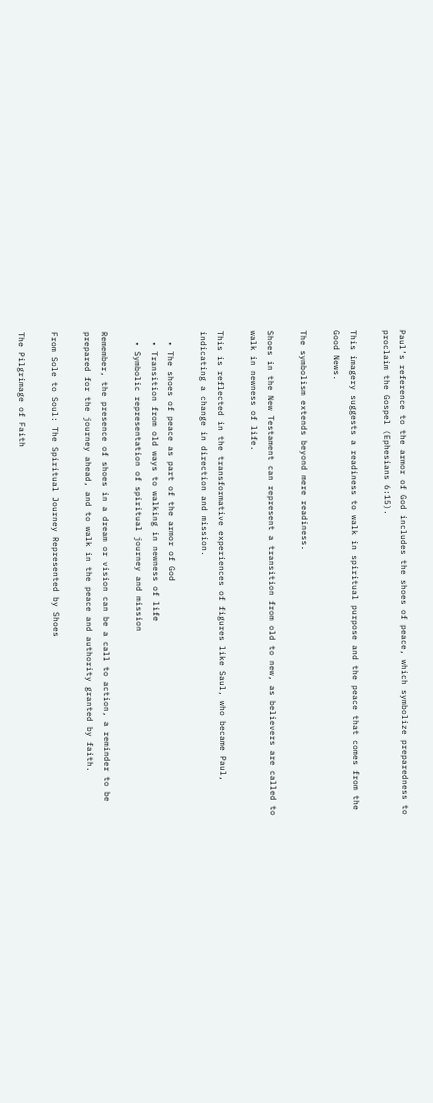Paul’s reference to the armor of God includes the shoes of peace, which symbolize preparedness to proclaim the Gospel (Ephesians 6:15).

This imagery suggests a readiness to walk in spiritual purpose and the peace that comes from the Good News.

The symbolism extends beyond mere readiness.

Shoes in the New Testament can represent a transition from old to new, as believers are called to walk in newness of life.

This is reflected in the transformative experiences of figures like Saul, who became Paul, indicating a change in direction and mission.

  • The shoes of peace as part of the armor of God
  • Transition from old ways to walking in newness of life
  • Symbolic representation of spiritual journey and mission

Remember, the presence of shoes in a dream or vision can be a call to action, a reminder to be prepared for the journey ahead, and to walk in the peace and authority granted by faith.

From Sole to Soul: The Spiritual Journey Represented by Shoes

The Pilgrimage of Faith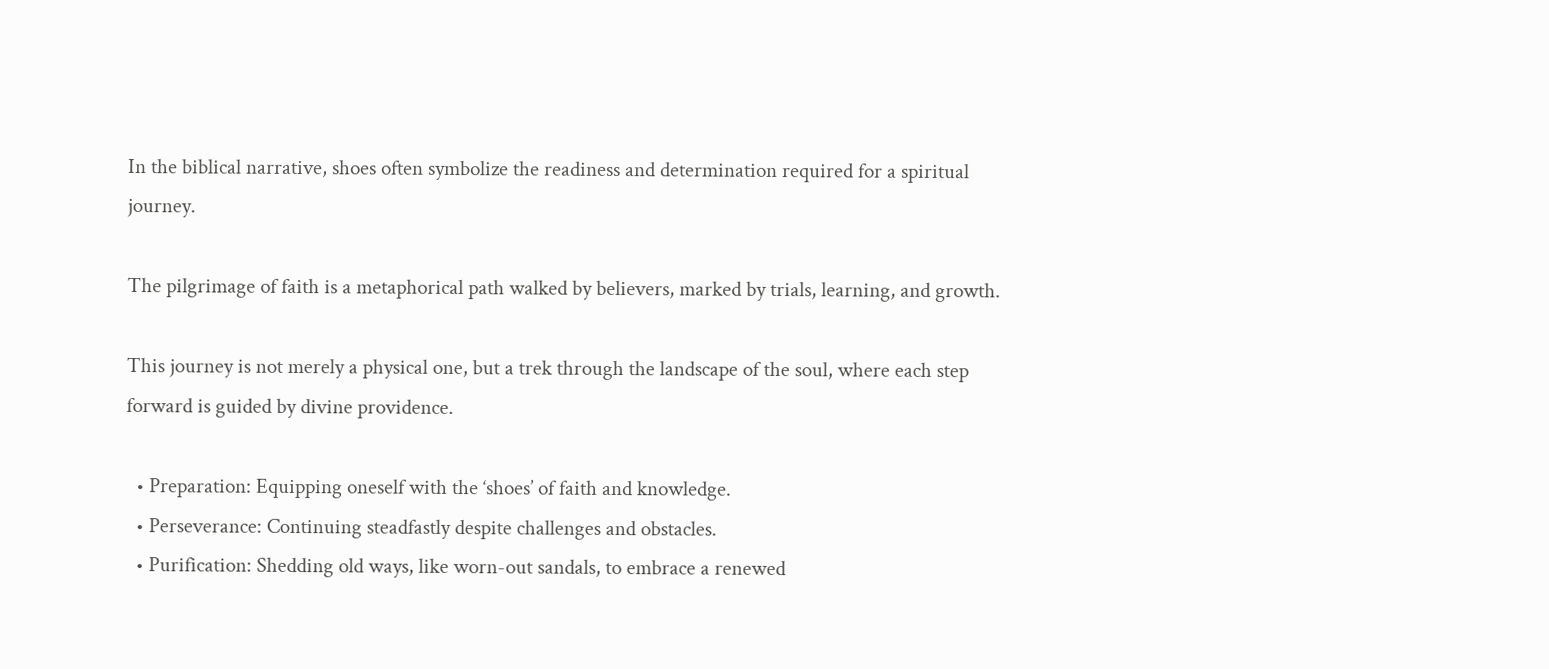In the biblical narrative, shoes often symbolize the readiness and determination required for a spiritual journey.

The pilgrimage of faith is a metaphorical path walked by believers, marked by trials, learning, and growth.

This journey is not merely a physical one, but a trek through the landscape of the soul, where each step forward is guided by divine providence.

  • Preparation: Equipping oneself with the ‘shoes’ of faith and knowledge.
  • Perseverance: Continuing steadfastly despite challenges and obstacles.
  • Purification: Shedding old ways, like worn-out sandals, to embrace a renewed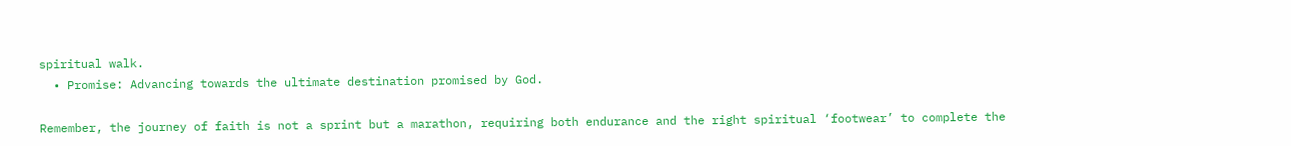spiritual walk.
  • Promise: Advancing towards the ultimate destination promised by God.

Remember, the journey of faith is not a sprint but a marathon, requiring both endurance and the right spiritual ‘footwear’ to complete the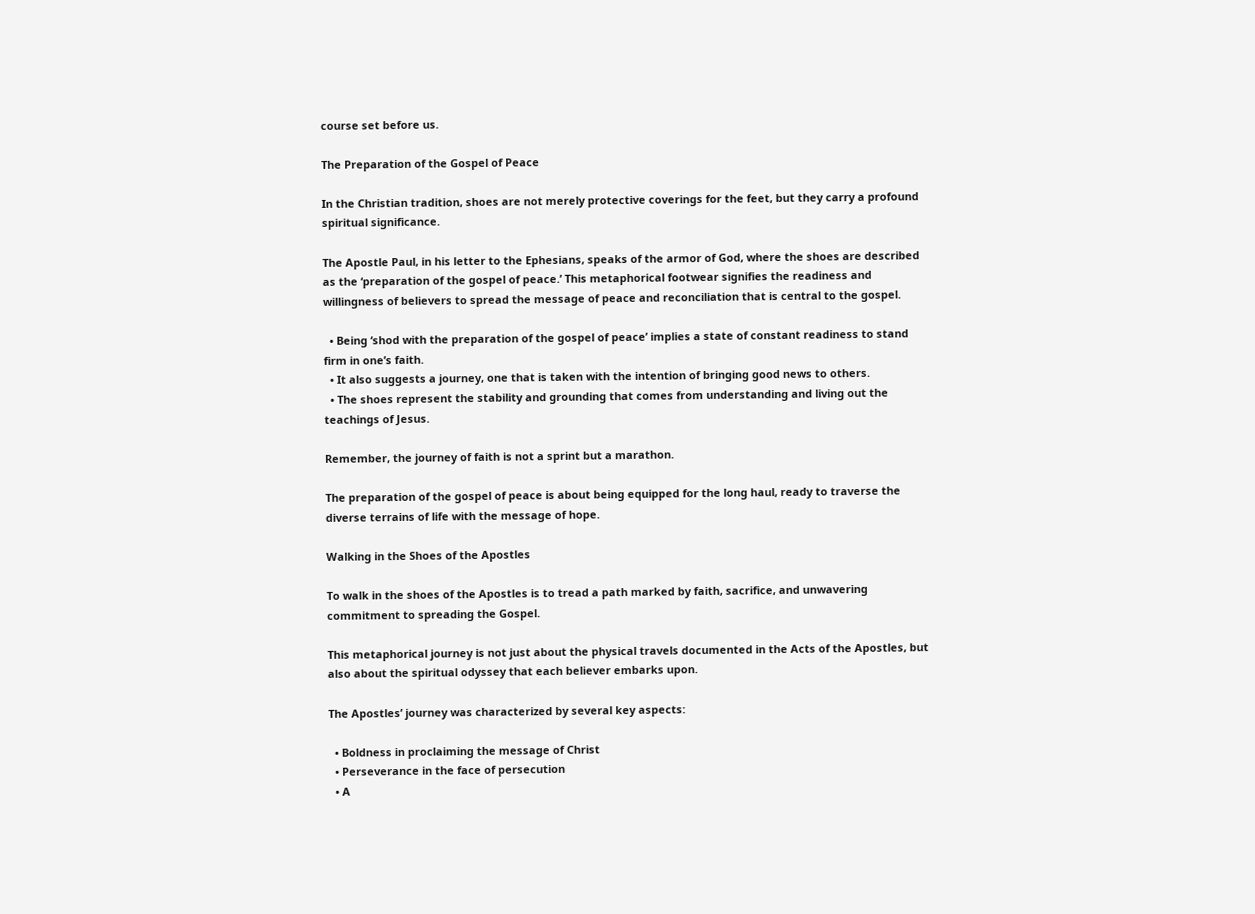course set before us.

The Preparation of the Gospel of Peace

In the Christian tradition, shoes are not merely protective coverings for the feet, but they carry a profound spiritual significance.

The Apostle Paul, in his letter to the Ephesians, speaks of the armor of God, where the shoes are described as the ‘preparation of the gospel of peace.’ This metaphorical footwear signifies the readiness and willingness of believers to spread the message of peace and reconciliation that is central to the gospel.

  • Being ‘shod with the preparation of the gospel of peace’ implies a state of constant readiness to stand firm in one’s faith.
  • It also suggests a journey, one that is taken with the intention of bringing good news to others.
  • The shoes represent the stability and grounding that comes from understanding and living out the teachings of Jesus.

Remember, the journey of faith is not a sprint but a marathon.

The preparation of the gospel of peace is about being equipped for the long haul, ready to traverse the diverse terrains of life with the message of hope.

Walking in the Shoes of the Apostles

To walk in the shoes of the Apostles is to tread a path marked by faith, sacrifice, and unwavering commitment to spreading the Gospel.

This metaphorical journey is not just about the physical travels documented in the Acts of the Apostles, but also about the spiritual odyssey that each believer embarks upon.

The Apostles’ journey was characterized by several key aspects:

  • Boldness in proclaiming the message of Christ
  • Perseverance in the face of persecution
  • A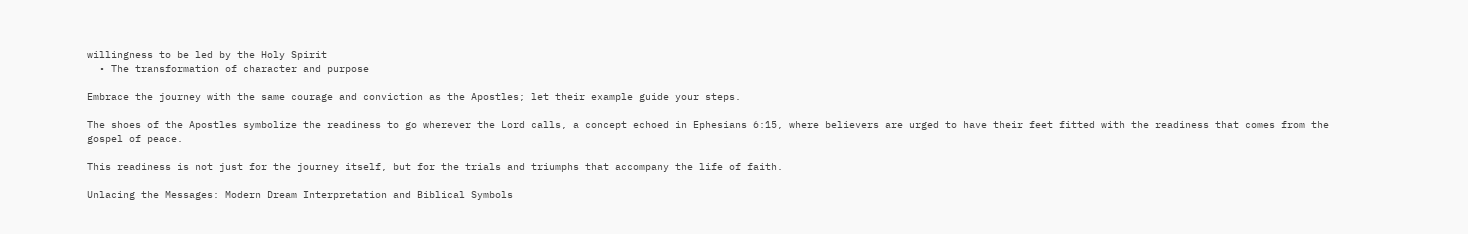willingness to be led by the Holy Spirit
  • The transformation of character and purpose

Embrace the journey with the same courage and conviction as the Apostles; let their example guide your steps.

The shoes of the Apostles symbolize the readiness to go wherever the Lord calls, a concept echoed in Ephesians 6:15, where believers are urged to have their feet fitted with the readiness that comes from the gospel of peace.

This readiness is not just for the journey itself, but for the trials and triumphs that accompany the life of faith.

Unlacing the Messages: Modern Dream Interpretation and Biblical Symbols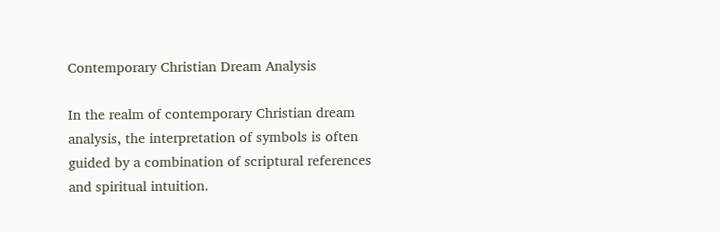Contemporary Christian Dream Analysis

In the realm of contemporary Christian dream analysis, the interpretation of symbols is often guided by a combination of scriptural references and spiritual intuition.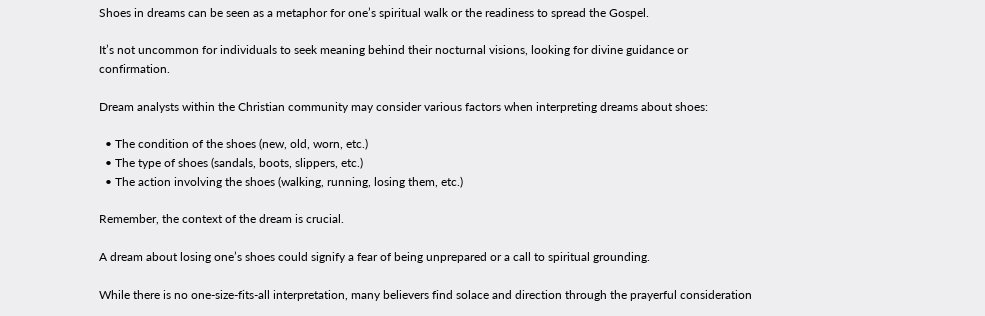Shoes in dreams can be seen as a metaphor for one’s spiritual walk or the readiness to spread the Gospel.

It’s not uncommon for individuals to seek meaning behind their nocturnal visions, looking for divine guidance or confirmation.

Dream analysts within the Christian community may consider various factors when interpreting dreams about shoes:

  • The condition of the shoes (new, old, worn, etc.)
  • The type of shoes (sandals, boots, slippers, etc.)
  • The action involving the shoes (walking, running, losing them, etc.)

Remember, the context of the dream is crucial.

A dream about losing one’s shoes could signify a fear of being unprepared or a call to spiritual grounding.

While there is no one-size-fits-all interpretation, many believers find solace and direction through the prayerful consideration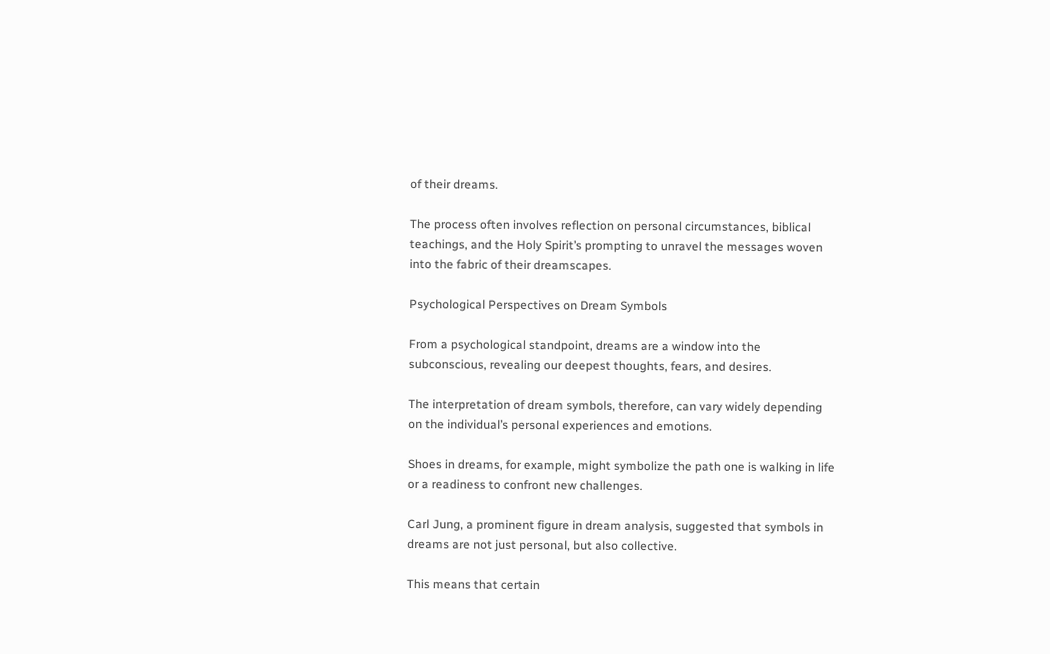of their dreams.

The process often involves reflection on personal circumstances, biblical teachings, and the Holy Spirit’s prompting to unravel the messages woven into the fabric of their dreamscapes.

Psychological Perspectives on Dream Symbols

From a psychological standpoint, dreams are a window into the subconscious, revealing our deepest thoughts, fears, and desires.

The interpretation of dream symbols, therefore, can vary widely depending on the individual’s personal experiences and emotions.

Shoes in dreams, for example, might symbolize the path one is walking in life or a readiness to confront new challenges.

Carl Jung, a prominent figure in dream analysis, suggested that symbols in dreams are not just personal, but also collective.

This means that certain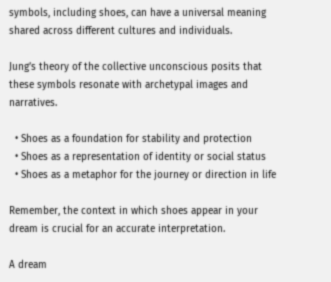symbols, including shoes, can have a universal meaning shared across different cultures and individuals.

Jung’s theory of the collective unconscious posits that these symbols resonate with archetypal images and narratives.

  • Shoes as a foundation for stability and protection
  • Shoes as a representation of identity or social status
  • Shoes as a metaphor for the journey or direction in life

Remember, the context in which shoes appear in your dream is crucial for an accurate interpretation.

A dream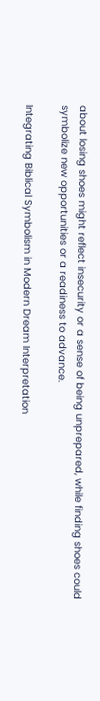about losing shoes might reflect insecurity or a sense of being unprepared, while finding shoes could symbolize new opportunities or a readiness to advance.

Integrating Biblical Symbolism in Modern Dream Interpretation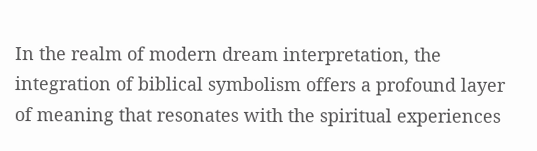In the realm of modern dream interpretation, the integration of biblical symbolism offers a profound layer of meaning that resonates with the spiritual experiences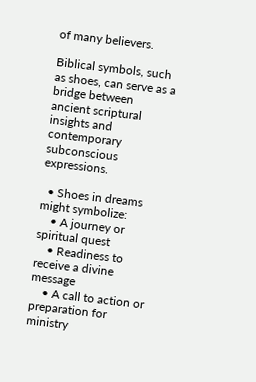of many believers.

Biblical symbols, such as shoes, can serve as a bridge between ancient scriptural insights and contemporary subconscious expressions.

  • Shoes in dreams might symbolize:
    • A journey or spiritual quest
    • Readiness to receive a divine message
    • A call to action or preparation for ministry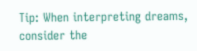Tip: When interpreting dreams, consider the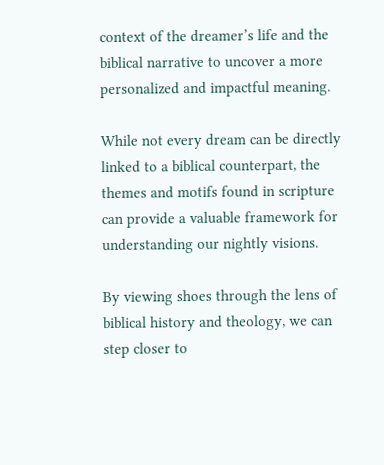context of the dreamer’s life and the biblical narrative to uncover a more personalized and impactful meaning.

While not every dream can be directly linked to a biblical counterpart, the themes and motifs found in scripture can provide a valuable framework for understanding our nightly visions.

By viewing shoes through the lens of biblical history and theology, we can step closer to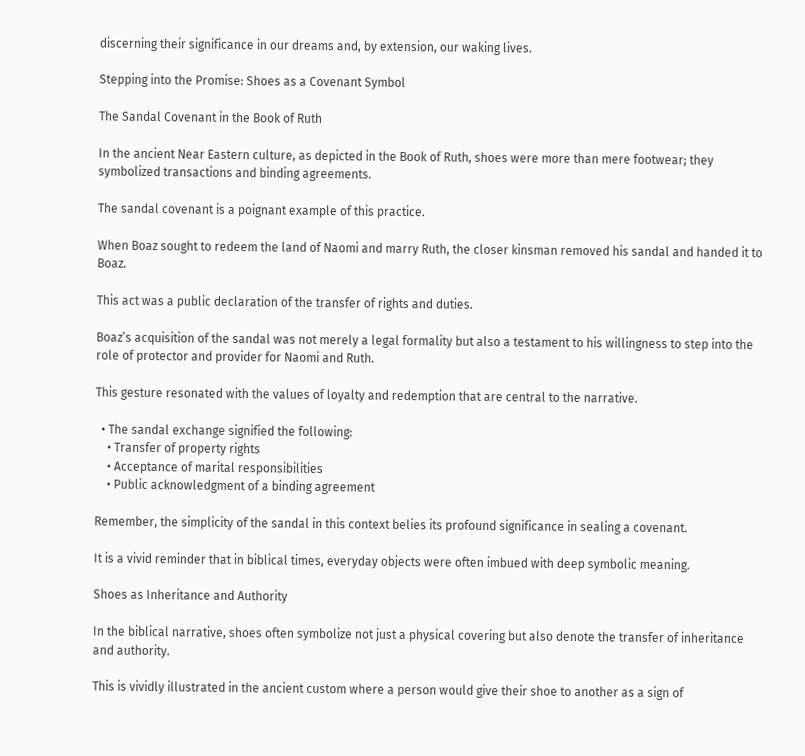discerning their significance in our dreams and, by extension, our waking lives.

Stepping into the Promise: Shoes as a Covenant Symbol

The Sandal Covenant in the Book of Ruth

In the ancient Near Eastern culture, as depicted in the Book of Ruth, shoes were more than mere footwear; they symbolized transactions and binding agreements.

The sandal covenant is a poignant example of this practice.

When Boaz sought to redeem the land of Naomi and marry Ruth, the closer kinsman removed his sandal and handed it to Boaz.

This act was a public declaration of the transfer of rights and duties.

Boaz’s acquisition of the sandal was not merely a legal formality but also a testament to his willingness to step into the role of protector and provider for Naomi and Ruth.

This gesture resonated with the values of loyalty and redemption that are central to the narrative.

  • The sandal exchange signified the following:
    • Transfer of property rights
    • Acceptance of marital responsibilities
    • Public acknowledgment of a binding agreement

Remember, the simplicity of the sandal in this context belies its profound significance in sealing a covenant.

It is a vivid reminder that in biblical times, everyday objects were often imbued with deep symbolic meaning.

Shoes as Inheritance and Authority

In the biblical narrative, shoes often symbolize not just a physical covering but also denote the transfer of inheritance and authority.

This is vividly illustrated in the ancient custom where a person would give their shoe to another as a sign of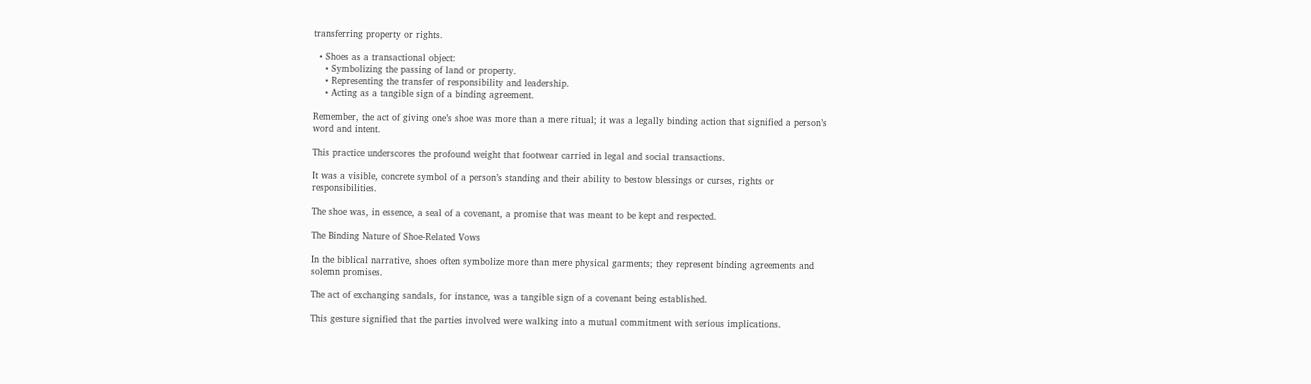transferring property or rights.

  • Shoes as a transactional object:
    • Symbolizing the passing of land or property.
    • Representing the transfer of responsibility and leadership.
    • Acting as a tangible sign of a binding agreement.

Remember, the act of giving one’s shoe was more than a mere ritual; it was a legally binding action that signified a person’s word and intent.

This practice underscores the profound weight that footwear carried in legal and social transactions.

It was a visible, concrete symbol of a person’s standing and their ability to bestow blessings or curses, rights or responsibilities.

The shoe was, in essence, a seal of a covenant, a promise that was meant to be kept and respected.

The Binding Nature of Shoe-Related Vows

In the biblical narrative, shoes often symbolize more than mere physical garments; they represent binding agreements and solemn promises.

The act of exchanging sandals, for instance, was a tangible sign of a covenant being established.

This gesture signified that the parties involved were walking into a mutual commitment with serious implications.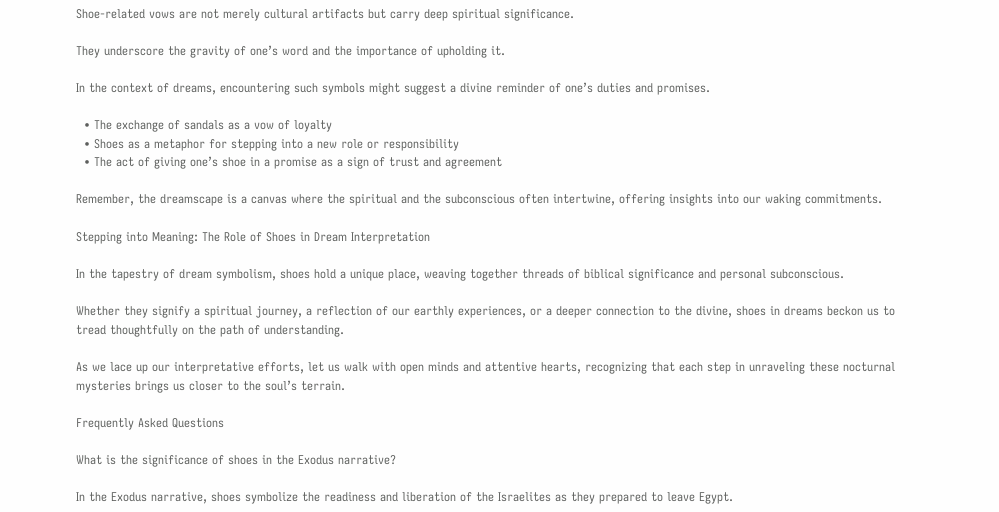Shoe-related vows are not merely cultural artifacts but carry deep spiritual significance.

They underscore the gravity of one’s word and the importance of upholding it.

In the context of dreams, encountering such symbols might suggest a divine reminder of one’s duties and promises.

  • The exchange of sandals as a vow of loyalty
  • Shoes as a metaphor for stepping into a new role or responsibility
  • The act of giving one’s shoe in a promise as a sign of trust and agreement

Remember, the dreamscape is a canvas where the spiritual and the subconscious often intertwine, offering insights into our waking commitments.

Stepping into Meaning: The Role of Shoes in Dream Interpretation

In the tapestry of dream symbolism, shoes hold a unique place, weaving together threads of biblical significance and personal subconscious.

Whether they signify a spiritual journey, a reflection of our earthly experiences, or a deeper connection to the divine, shoes in dreams beckon us to tread thoughtfully on the path of understanding.

As we lace up our interpretative efforts, let us walk with open minds and attentive hearts, recognizing that each step in unraveling these nocturnal mysteries brings us closer to the soul’s terrain.

Frequently Asked Questions

What is the significance of shoes in the Exodus narrative?

In the Exodus narrative, shoes symbolize the readiness and liberation of the Israelites as they prepared to leave Egypt.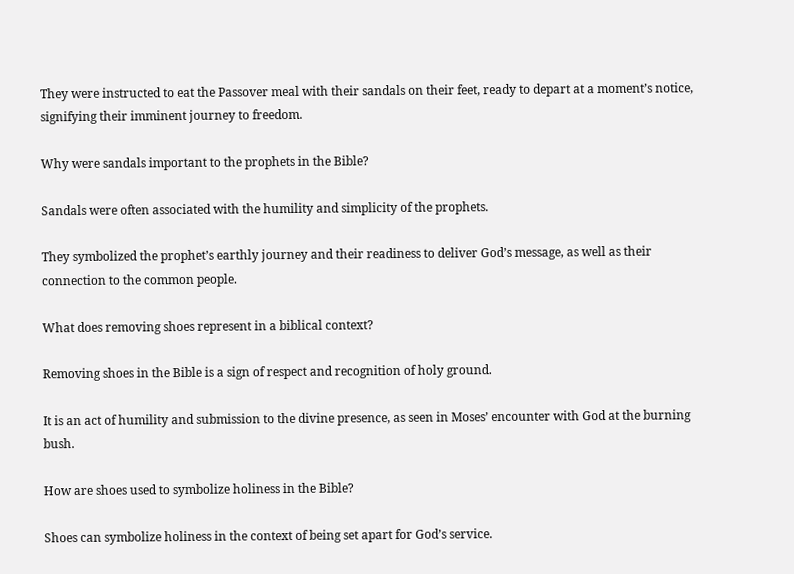They were instructed to eat the Passover meal with their sandals on their feet, ready to depart at a moment’s notice, signifying their imminent journey to freedom.

Why were sandals important to the prophets in the Bible?

Sandals were often associated with the humility and simplicity of the prophets.

They symbolized the prophet’s earthly journey and their readiness to deliver God’s message, as well as their connection to the common people.

What does removing shoes represent in a biblical context?

Removing shoes in the Bible is a sign of respect and recognition of holy ground.

It is an act of humility and submission to the divine presence, as seen in Moses’ encounter with God at the burning bush.

How are shoes used to symbolize holiness in the Bible?

Shoes can symbolize holiness in the context of being set apart for God’s service.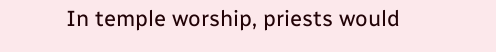In temple worship, priests would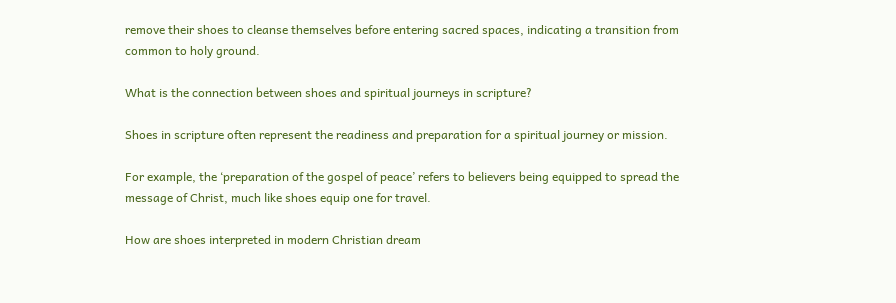remove their shoes to cleanse themselves before entering sacred spaces, indicating a transition from common to holy ground.

What is the connection between shoes and spiritual journeys in scripture?

Shoes in scripture often represent the readiness and preparation for a spiritual journey or mission.

For example, the ‘preparation of the gospel of peace’ refers to believers being equipped to spread the message of Christ, much like shoes equip one for travel.

How are shoes interpreted in modern Christian dream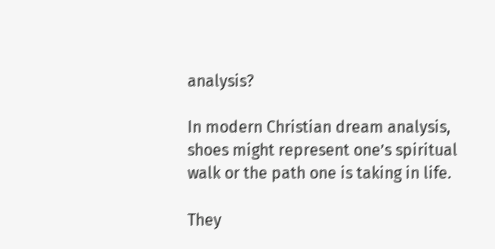analysis?

In modern Christian dream analysis, shoes might represent one’s spiritual walk or the path one is taking in life.

They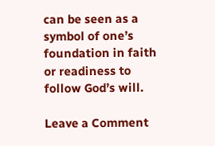can be seen as a symbol of one’s foundation in faith or readiness to follow God’s will.

Leave a Comment